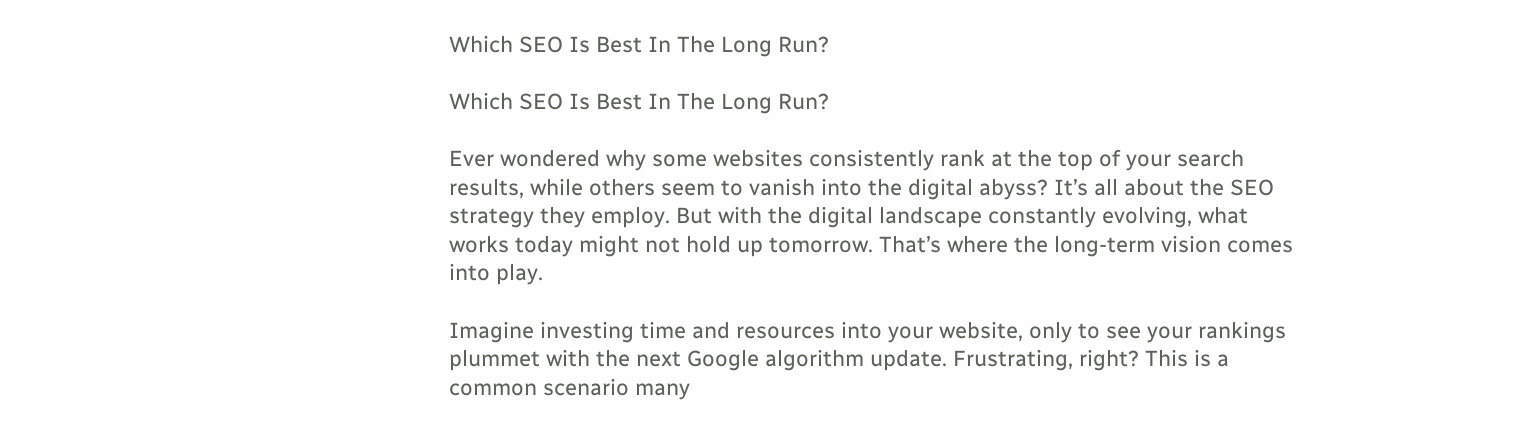Which SEO Is Best In The Long Run?

Which SEO Is Best In The Long Run?

Ever wondered why some websites consistently rank at the top of your search results, while others seem to vanish into the digital abyss? It’s all about the SEO strategy they employ. But with the digital landscape constantly evolving, what works today might not hold up tomorrow. That’s where the long-term vision comes into play.

Imagine investing time and resources into your website, only to see your rankings plummet with the next Google algorithm update. Frustrating, right? This is a common scenario many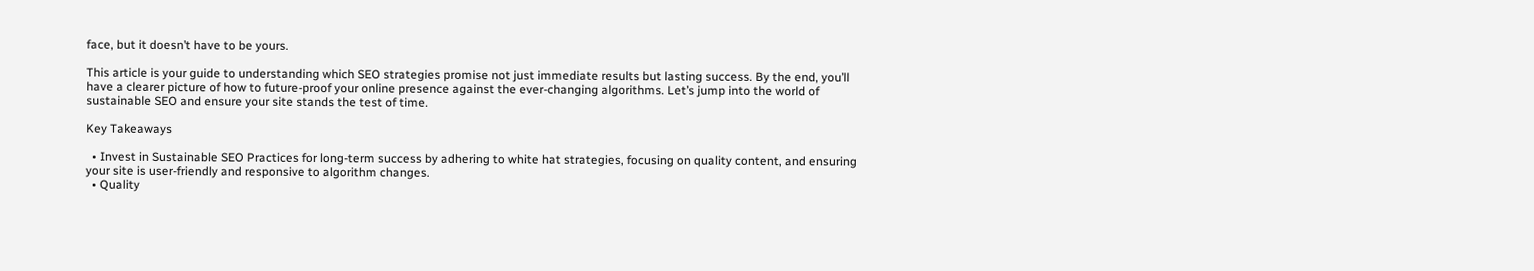face, but it doesn’t have to be yours.

This article is your guide to understanding which SEO strategies promise not just immediate results but lasting success. By the end, you’ll have a clearer picture of how to future-proof your online presence against the ever-changing algorithms. Let’s jump into the world of sustainable SEO and ensure your site stands the test of time.

Key Takeaways

  • Invest in Sustainable SEO Practices for long-term success by adhering to white hat strategies, focusing on quality content, and ensuring your site is user-friendly and responsive to algorithm changes.
  • Quality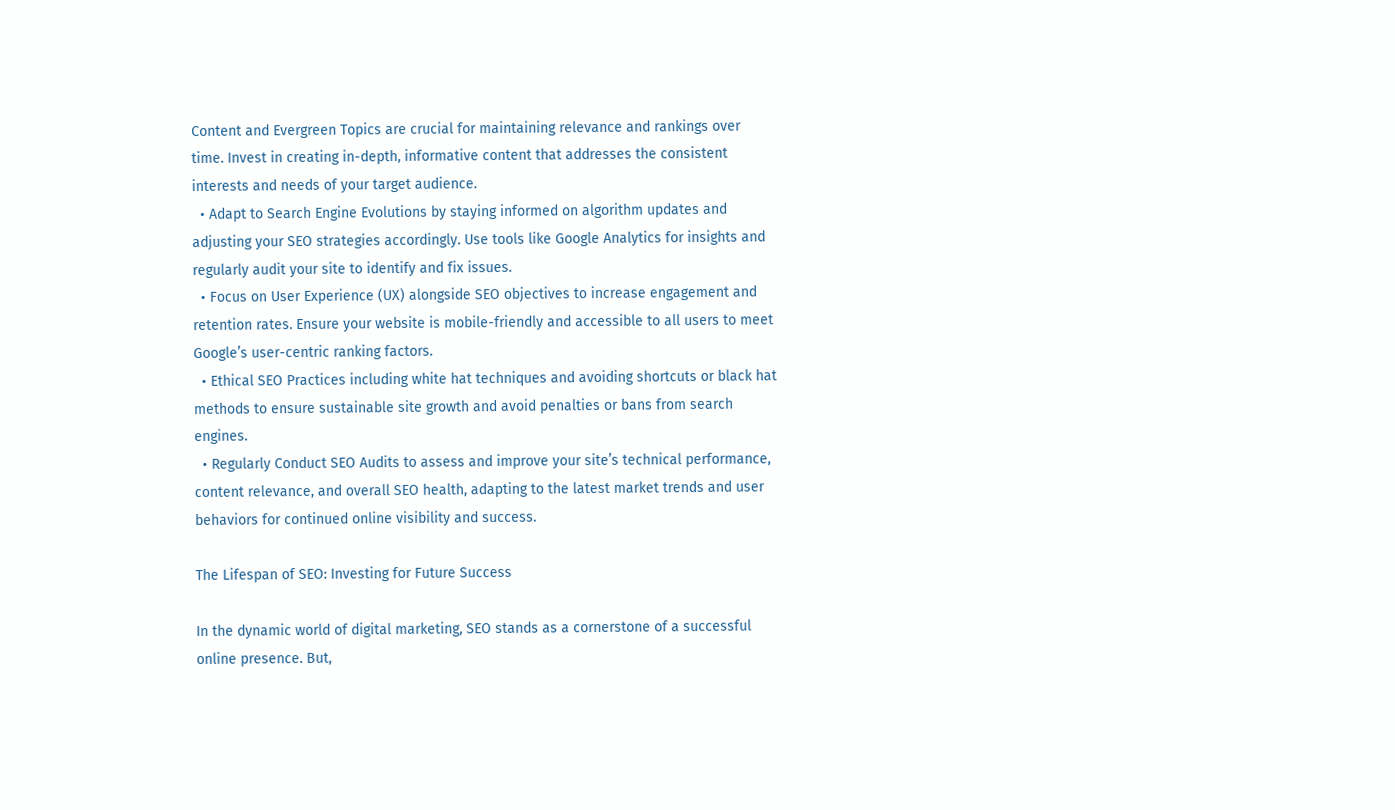Content and Evergreen Topics are crucial for maintaining relevance and rankings over time. Invest in creating in-depth, informative content that addresses the consistent interests and needs of your target audience.
  • Adapt to Search Engine Evolutions by staying informed on algorithm updates and adjusting your SEO strategies accordingly. Use tools like Google Analytics for insights and regularly audit your site to identify and fix issues.
  • Focus on User Experience (UX) alongside SEO objectives to increase engagement and retention rates. Ensure your website is mobile-friendly and accessible to all users to meet Google’s user-centric ranking factors.
  • Ethical SEO Practices including white hat techniques and avoiding shortcuts or black hat methods to ensure sustainable site growth and avoid penalties or bans from search engines.
  • Regularly Conduct SEO Audits to assess and improve your site’s technical performance, content relevance, and overall SEO health, adapting to the latest market trends and user behaviors for continued online visibility and success.

The Lifespan of SEO: Investing for Future Success

In the dynamic world of digital marketing, SEO stands as a cornerstone of a successful online presence. But,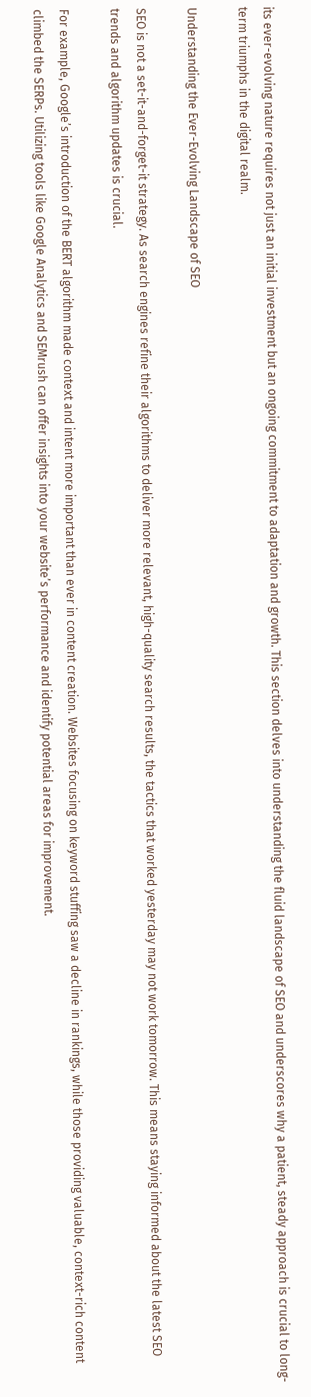its ever-evolving nature requires not just an initial investment but an ongoing commitment to adaptation and growth. This section delves into understanding the fluid landscape of SEO and underscores why a patient, steady approach is crucial to long-term triumphs in the digital realm.

Understanding the Ever-Evolving Landscape of SEO

SEO is not a set-it-and-forget-it strategy. As search engines refine their algorithms to deliver more relevant, high-quality search results, the tactics that worked yesterday may not work tomorrow. This means staying informed about the latest SEO trends and algorithm updates is crucial.

For example, Google’s introduction of the BERT algorithm made context and intent more important than ever in content creation. Websites focusing on keyword stuffing saw a decline in rankings, while those providing valuable, context-rich content climbed the SERPs. Utilizing tools like Google Analytics and SEMrush can offer insights into your website’s performance and identify potential areas for improvement.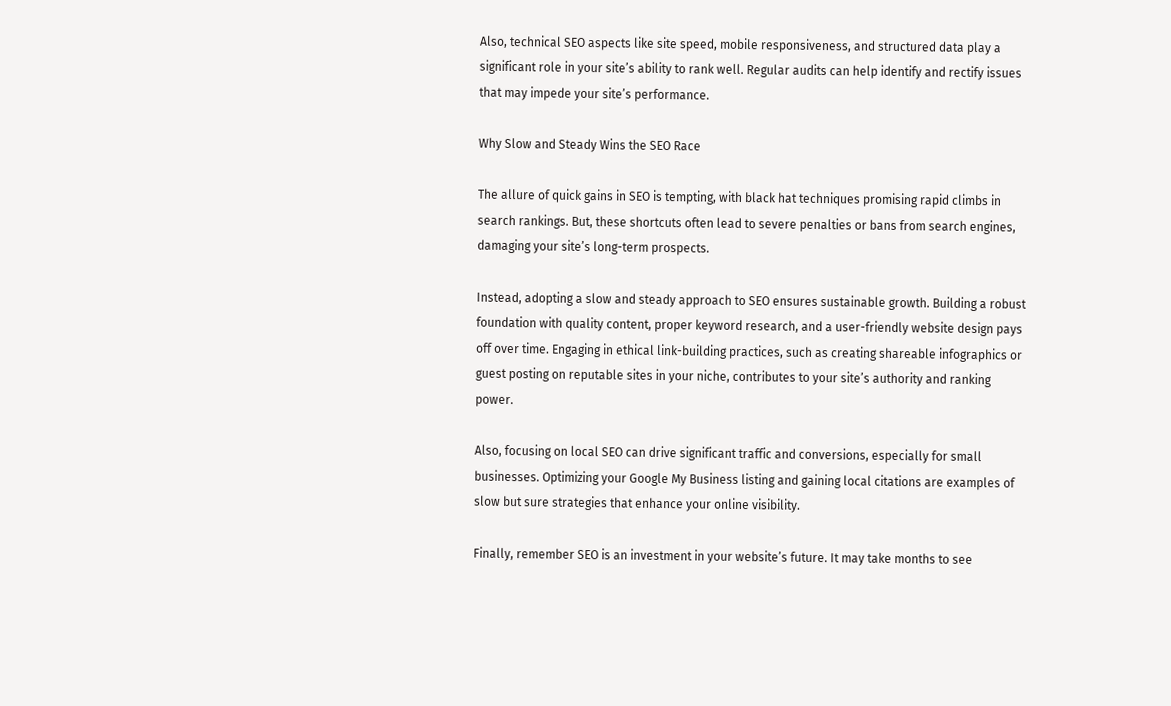Also, technical SEO aspects like site speed, mobile responsiveness, and structured data play a significant role in your site’s ability to rank well. Regular audits can help identify and rectify issues that may impede your site’s performance.

Why Slow and Steady Wins the SEO Race

The allure of quick gains in SEO is tempting, with black hat techniques promising rapid climbs in search rankings. But, these shortcuts often lead to severe penalties or bans from search engines, damaging your site’s long-term prospects.

Instead, adopting a slow and steady approach to SEO ensures sustainable growth. Building a robust foundation with quality content, proper keyword research, and a user-friendly website design pays off over time. Engaging in ethical link-building practices, such as creating shareable infographics or guest posting on reputable sites in your niche, contributes to your site’s authority and ranking power.

Also, focusing on local SEO can drive significant traffic and conversions, especially for small businesses. Optimizing your Google My Business listing and gaining local citations are examples of slow but sure strategies that enhance your online visibility.

Finally, remember SEO is an investment in your website’s future. It may take months to see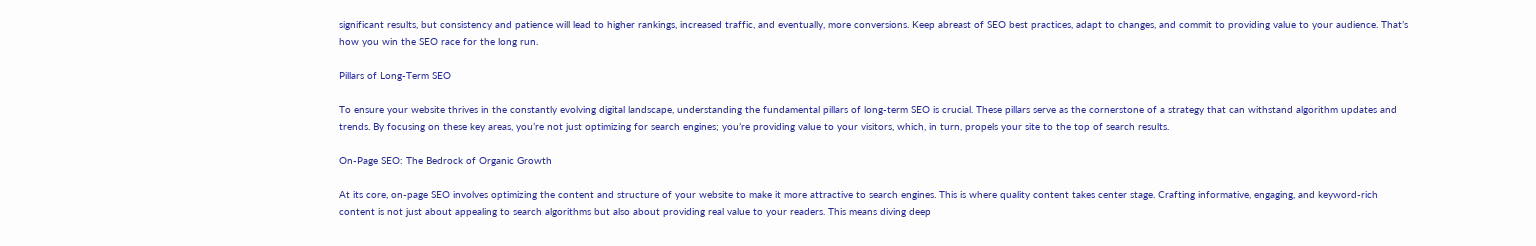significant results, but consistency and patience will lead to higher rankings, increased traffic, and eventually, more conversions. Keep abreast of SEO best practices, adapt to changes, and commit to providing value to your audience. That’s how you win the SEO race for the long run.

Pillars of Long-Term SEO

To ensure your website thrives in the constantly evolving digital landscape, understanding the fundamental pillars of long-term SEO is crucial. These pillars serve as the cornerstone of a strategy that can withstand algorithm updates and trends. By focusing on these key areas, you’re not just optimizing for search engines; you’re providing value to your visitors, which, in turn, propels your site to the top of search results.

On-Page SEO: The Bedrock of Organic Growth

At its core, on-page SEO involves optimizing the content and structure of your website to make it more attractive to search engines. This is where quality content takes center stage. Crafting informative, engaging, and keyword-rich content is not just about appealing to search algorithms but also about providing real value to your readers. This means diving deep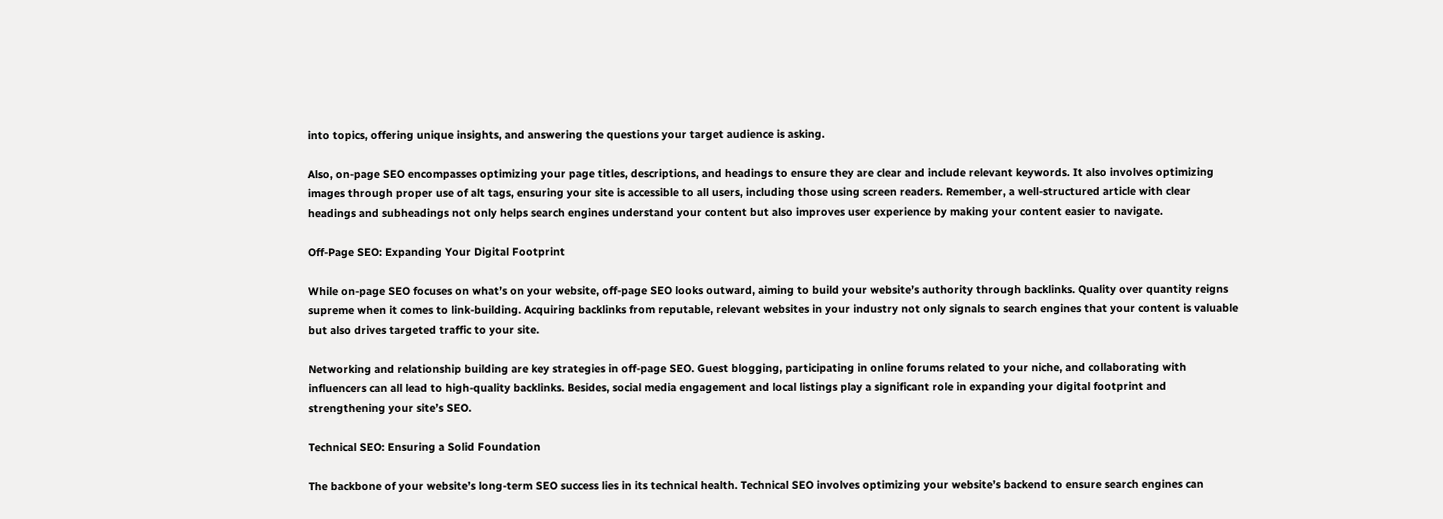into topics, offering unique insights, and answering the questions your target audience is asking.

Also, on-page SEO encompasses optimizing your page titles, descriptions, and headings to ensure they are clear and include relevant keywords. It also involves optimizing images through proper use of alt tags, ensuring your site is accessible to all users, including those using screen readers. Remember, a well-structured article with clear headings and subheadings not only helps search engines understand your content but also improves user experience by making your content easier to navigate.

Off-Page SEO: Expanding Your Digital Footprint

While on-page SEO focuses on what’s on your website, off-page SEO looks outward, aiming to build your website’s authority through backlinks. Quality over quantity reigns supreme when it comes to link-building. Acquiring backlinks from reputable, relevant websites in your industry not only signals to search engines that your content is valuable but also drives targeted traffic to your site.

Networking and relationship building are key strategies in off-page SEO. Guest blogging, participating in online forums related to your niche, and collaborating with influencers can all lead to high-quality backlinks. Besides, social media engagement and local listings play a significant role in expanding your digital footprint and strengthening your site’s SEO.

Technical SEO: Ensuring a Solid Foundation

The backbone of your website’s long-term SEO success lies in its technical health. Technical SEO involves optimizing your website’s backend to ensure search engines can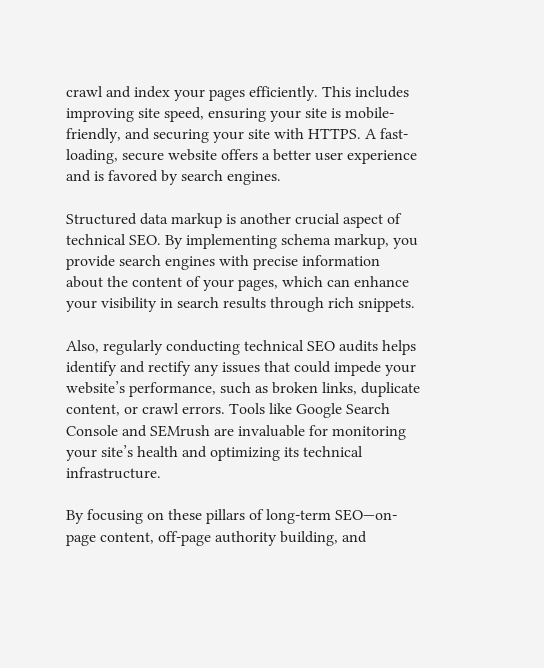crawl and index your pages efficiently. This includes improving site speed, ensuring your site is mobile-friendly, and securing your site with HTTPS. A fast-loading, secure website offers a better user experience and is favored by search engines.

Structured data markup is another crucial aspect of technical SEO. By implementing schema markup, you provide search engines with precise information about the content of your pages, which can enhance your visibility in search results through rich snippets.

Also, regularly conducting technical SEO audits helps identify and rectify any issues that could impede your website’s performance, such as broken links, duplicate content, or crawl errors. Tools like Google Search Console and SEMrush are invaluable for monitoring your site’s health and optimizing its technical infrastructure.

By focusing on these pillars of long-term SEO—on-page content, off-page authority building, and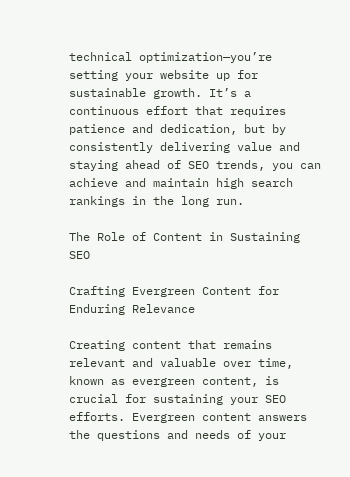technical optimization—you’re setting your website up for sustainable growth. It’s a continuous effort that requires patience and dedication, but by consistently delivering value and staying ahead of SEO trends, you can achieve and maintain high search rankings in the long run.

The Role of Content in Sustaining SEO

Crafting Evergreen Content for Enduring Relevance

Creating content that remains relevant and valuable over time, known as evergreen content, is crucial for sustaining your SEO efforts. Evergreen content answers the questions and needs of your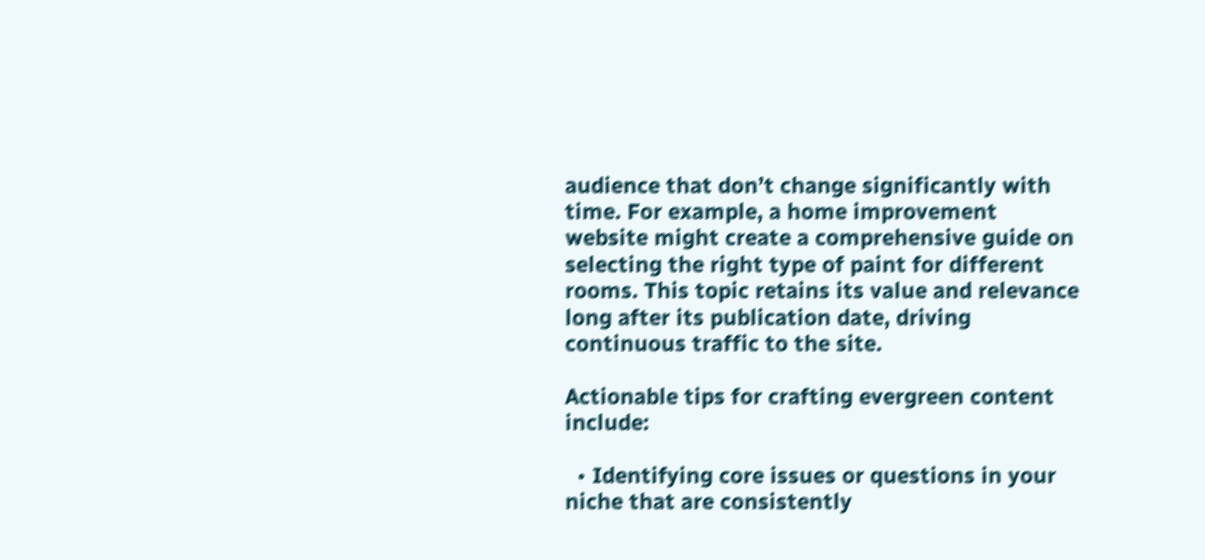audience that don’t change significantly with time. For example, a home improvement website might create a comprehensive guide on selecting the right type of paint for different rooms. This topic retains its value and relevance long after its publication date, driving continuous traffic to the site.

Actionable tips for crafting evergreen content include:

  • Identifying core issues or questions in your niche that are consistently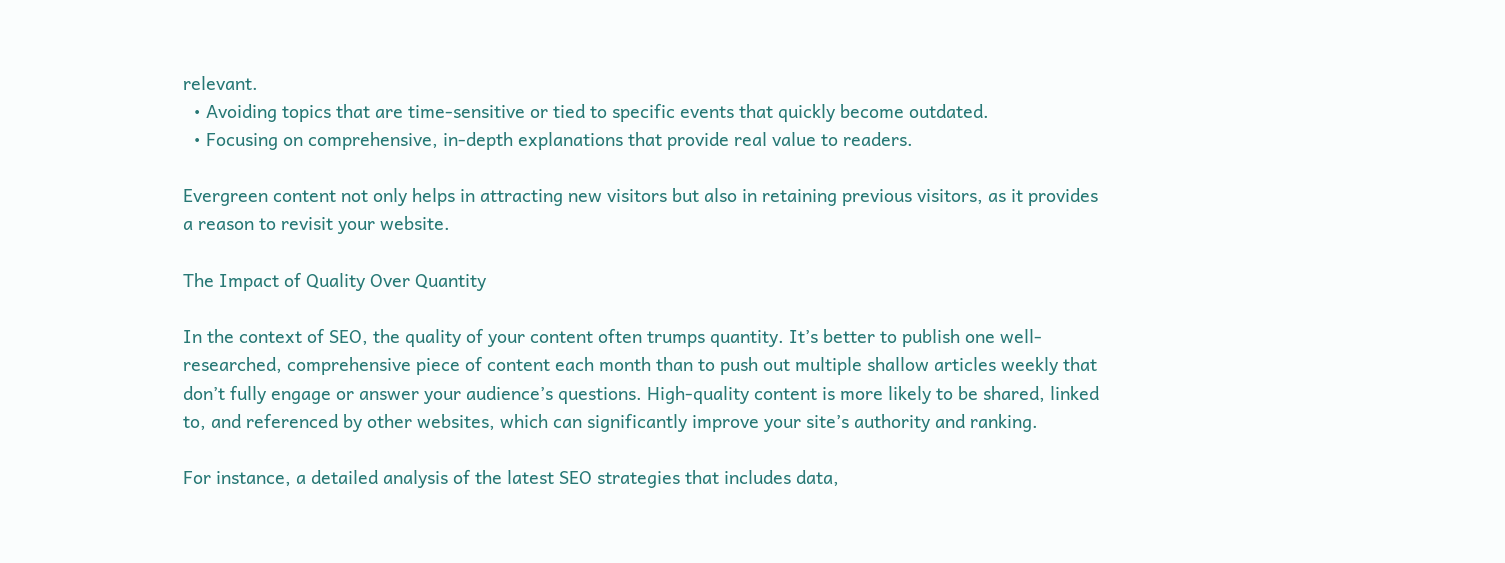relevant.
  • Avoiding topics that are time-sensitive or tied to specific events that quickly become outdated.
  • Focusing on comprehensive, in-depth explanations that provide real value to readers.

Evergreen content not only helps in attracting new visitors but also in retaining previous visitors, as it provides a reason to revisit your website.

The Impact of Quality Over Quantity

In the context of SEO, the quality of your content often trumps quantity. It’s better to publish one well-researched, comprehensive piece of content each month than to push out multiple shallow articles weekly that don’t fully engage or answer your audience’s questions. High-quality content is more likely to be shared, linked to, and referenced by other websites, which can significantly improve your site’s authority and ranking.

For instance, a detailed analysis of the latest SEO strategies that includes data,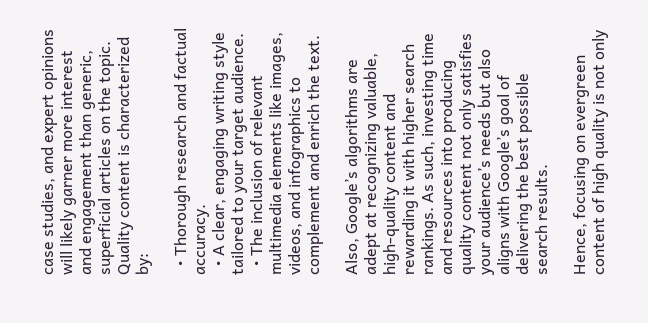case studies, and expert opinions will likely garner more interest and engagement than generic, superficial articles on the topic. Quality content is characterized by:

  • Thorough research and factual accuracy.
  • A clear, engaging writing style tailored to your target audience.
  • The inclusion of relevant multimedia elements like images, videos, and infographics to complement and enrich the text.

Also, Google’s algorithms are adept at recognizing valuable, high-quality content and rewarding it with higher search rankings. As such, investing time and resources into producing quality content not only satisfies your audience’s needs but also aligns with Google’s goal of delivering the best possible search results.

Hence, focusing on evergreen content of high quality is not only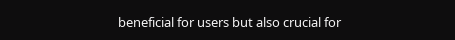beneficial for users but also crucial for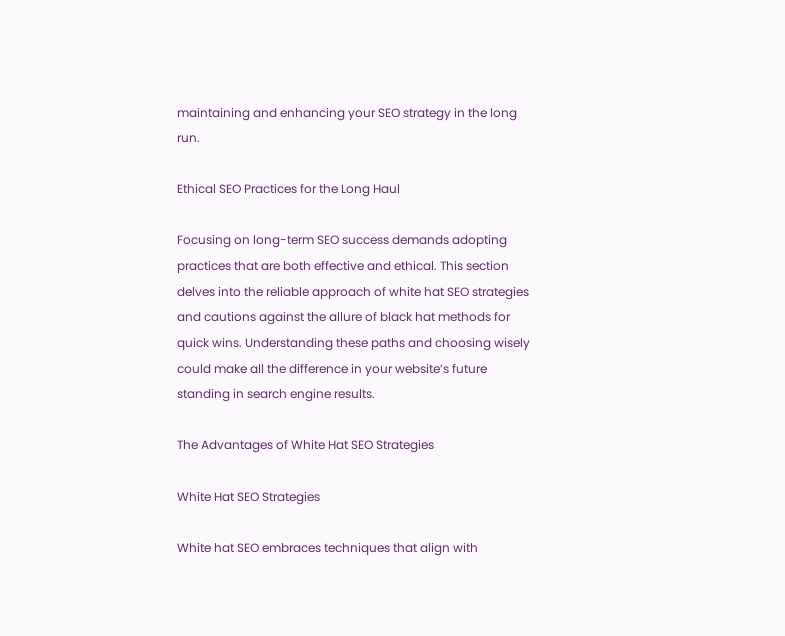maintaining and enhancing your SEO strategy in the long run.

Ethical SEO Practices for the Long Haul

Focusing on long-term SEO success demands adopting practices that are both effective and ethical. This section delves into the reliable approach of white hat SEO strategies and cautions against the allure of black hat methods for quick wins. Understanding these paths and choosing wisely could make all the difference in your website’s future standing in search engine results.

The Advantages of White Hat SEO Strategies

White Hat SEO Strategies

White hat SEO embraces techniques that align with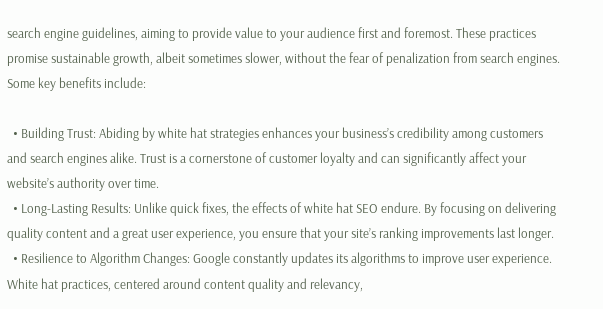search engine guidelines, aiming to provide value to your audience first and foremost. These practices promise sustainable growth, albeit sometimes slower, without the fear of penalization from search engines. Some key benefits include:

  • Building Trust: Abiding by white hat strategies enhances your business’s credibility among customers and search engines alike. Trust is a cornerstone of customer loyalty and can significantly affect your website’s authority over time.
  • Long-Lasting Results: Unlike quick fixes, the effects of white hat SEO endure. By focusing on delivering quality content and a great user experience, you ensure that your site’s ranking improvements last longer.
  • Resilience to Algorithm Changes: Google constantly updates its algorithms to improve user experience. White hat practices, centered around content quality and relevancy,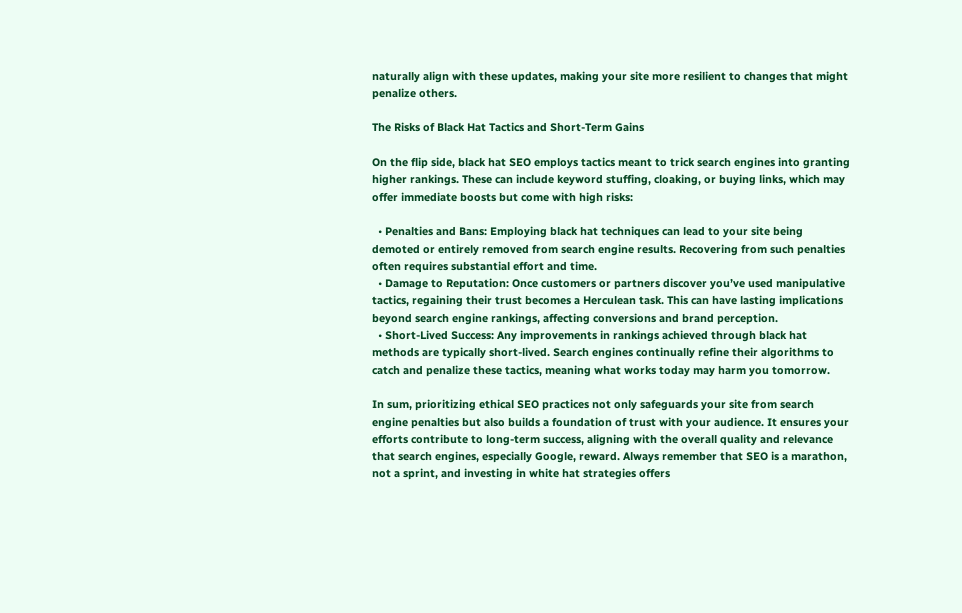naturally align with these updates, making your site more resilient to changes that might penalize others.

The Risks of Black Hat Tactics and Short-Term Gains

On the flip side, black hat SEO employs tactics meant to trick search engines into granting higher rankings. These can include keyword stuffing, cloaking, or buying links, which may offer immediate boosts but come with high risks:

  • Penalties and Bans: Employing black hat techniques can lead to your site being demoted or entirely removed from search engine results. Recovering from such penalties often requires substantial effort and time.
  • Damage to Reputation: Once customers or partners discover you’ve used manipulative tactics, regaining their trust becomes a Herculean task. This can have lasting implications beyond search engine rankings, affecting conversions and brand perception.
  • Short-Lived Success: Any improvements in rankings achieved through black hat methods are typically short-lived. Search engines continually refine their algorithms to catch and penalize these tactics, meaning what works today may harm you tomorrow.

In sum, prioritizing ethical SEO practices not only safeguards your site from search engine penalties but also builds a foundation of trust with your audience. It ensures your efforts contribute to long-term success, aligning with the overall quality and relevance that search engines, especially Google, reward. Always remember that SEO is a marathon, not a sprint, and investing in white hat strategies offers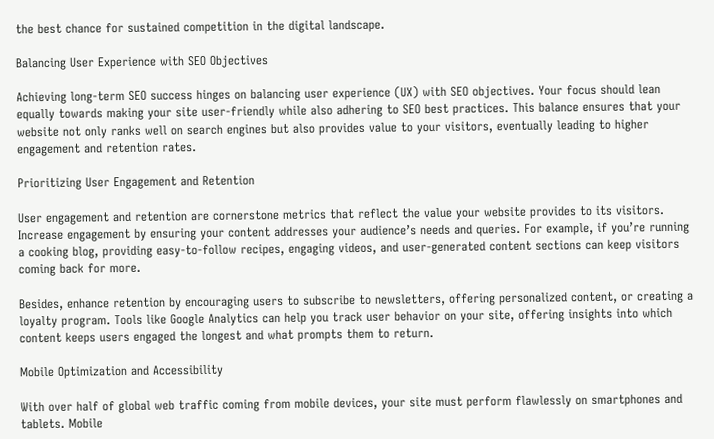the best chance for sustained competition in the digital landscape.

Balancing User Experience with SEO Objectives

Achieving long-term SEO success hinges on balancing user experience (UX) with SEO objectives. Your focus should lean equally towards making your site user-friendly while also adhering to SEO best practices. This balance ensures that your website not only ranks well on search engines but also provides value to your visitors, eventually leading to higher engagement and retention rates.

Prioritizing User Engagement and Retention

User engagement and retention are cornerstone metrics that reflect the value your website provides to its visitors. Increase engagement by ensuring your content addresses your audience’s needs and queries. For example, if you’re running a cooking blog, providing easy-to-follow recipes, engaging videos, and user-generated content sections can keep visitors coming back for more.

Besides, enhance retention by encouraging users to subscribe to newsletters, offering personalized content, or creating a loyalty program. Tools like Google Analytics can help you track user behavior on your site, offering insights into which content keeps users engaged the longest and what prompts them to return.

Mobile Optimization and Accessibility

With over half of global web traffic coming from mobile devices, your site must perform flawlessly on smartphones and tablets. Mobile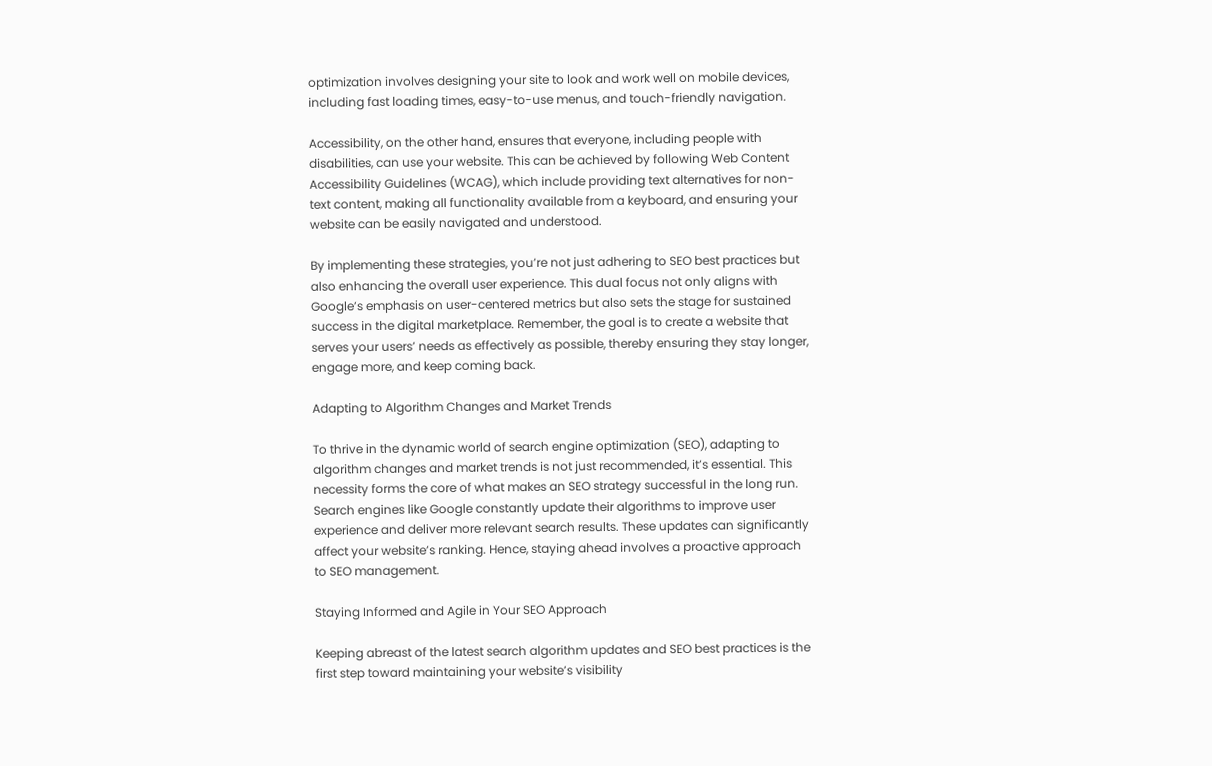optimization involves designing your site to look and work well on mobile devices, including fast loading times, easy-to-use menus, and touch-friendly navigation.

Accessibility, on the other hand, ensures that everyone, including people with disabilities, can use your website. This can be achieved by following Web Content Accessibility Guidelines (WCAG), which include providing text alternatives for non-text content, making all functionality available from a keyboard, and ensuring your website can be easily navigated and understood.

By implementing these strategies, you’re not just adhering to SEO best practices but also enhancing the overall user experience. This dual focus not only aligns with Google’s emphasis on user-centered metrics but also sets the stage for sustained success in the digital marketplace. Remember, the goal is to create a website that serves your users’ needs as effectively as possible, thereby ensuring they stay longer, engage more, and keep coming back.

Adapting to Algorithm Changes and Market Trends

To thrive in the dynamic world of search engine optimization (SEO), adapting to algorithm changes and market trends is not just recommended, it’s essential. This necessity forms the core of what makes an SEO strategy successful in the long run. Search engines like Google constantly update their algorithms to improve user experience and deliver more relevant search results. These updates can significantly affect your website’s ranking. Hence, staying ahead involves a proactive approach to SEO management.

Staying Informed and Agile in Your SEO Approach

Keeping abreast of the latest search algorithm updates and SEO best practices is the first step toward maintaining your website’s visibility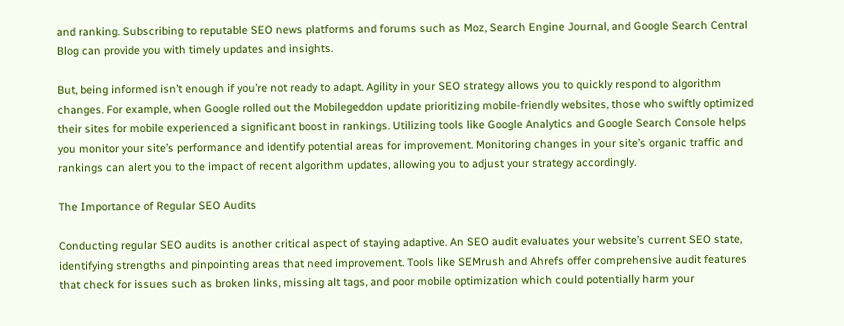and ranking. Subscribing to reputable SEO news platforms and forums such as Moz, Search Engine Journal, and Google Search Central Blog can provide you with timely updates and insights.

But, being informed isn’t enough if you’re not ready to adapt. Agility in your SEO strategy allows you to quickly respond to algorithm changes. For example, when Google rolled out the Mobilegeddon update prioritizing mobile-friendly websites, those who swiftly optimized their sites for mobile experienced a significant boost in rankings. Utilizing tools like Google Analytics and Google Search Console helps you monitor your site’s performance and identify potential areas for improvement. Monitoring changes in your site’s organic traffic and rankings can alert you to the impact of recent algorithm updates, allowing you to adjust your strategy accordingly.

The Importance of Regular SEO Audits

Conducting regular SEO audits is another critical aspect of staying adaptive. An SEO audit evaluates your website’s current SEO state, identifying strengths and pinpointing areas that need improvement. Tools like SEMrush and Ahrefs offer comprehensive audit features that check for issues such as broken links, missing alt tags, and poor mobile optimization which could potentially harm your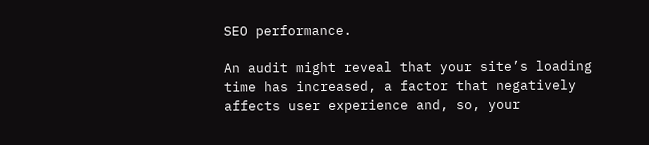SEO performance.

An audit might reveal that your site’s loading time has increased, a factor that negatively affects user experience and, so, your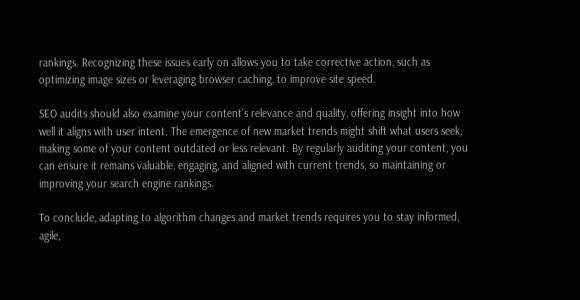rankings. Recognizing these issues early on allows you to take corrective action, such as optimizing image sizes or leveraging browser caching, to improve site speed.

SEO audits should also examine your content’s relevance and quality, offering insight into how well it aligns with user intent. The emergence of new market trends might shift what users seek, making some of your content outdated or less relevant. By regularly auditing your content, you can ensure it remains valuable, engaging, and aligned with current trends, so maintaining or improving your search engine rankings.

To conclude, adapting to algorithm changes and market trends requires you to stay informed, agile,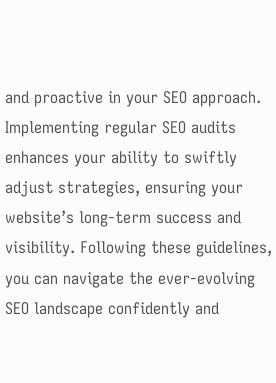and proactive in your SEO approach. Implementing regular SEO audits enhances your ability to swiftly adjust strategies, ensuring your website’s long-term success and visibility. Following these guidelines, you can navigate the ever-evolving SEO landscape confidently and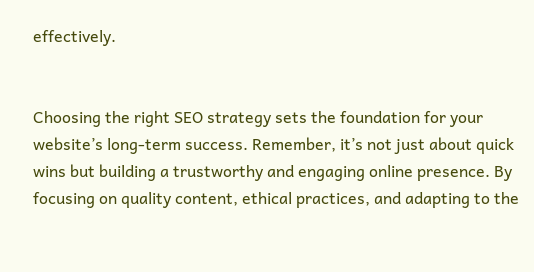effectively.


Choosing the right SEO strategy sets the foundation for your website’s long-term success. Remember, it’s not just about quick wins but building a trustworthy and engaging online presence. By focusing on quality content, ethical practices, and adapting to the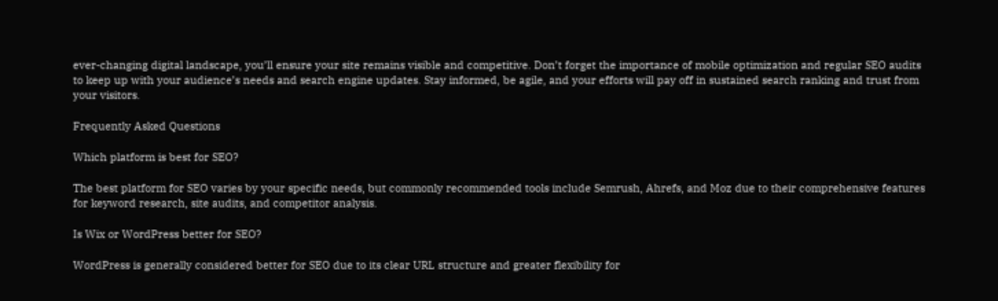ever-changing digital landscape, you’ll ensure your site remains visible and competitive. Don’t forget the importance of mobile optimization and regular SEO audits to keep up with your audience’s needs and search engine updates. Stay informed, be agile, and your efforts will pay off in sustained search ranking and trust from your visitors.

Frequently Asked Questions

Which platform is best for SEO?

The best platform for SEO varies by your specific needs, but commonly recommended tools include Semrush, Ahrefs, and Moz due to their comprehensive features for keyword research, site audits, and competitor analysis.

Is Wix or WordPress better for SEO?

WordPress is generally considered better for SEO due to its clear URL structure and greater flexibility for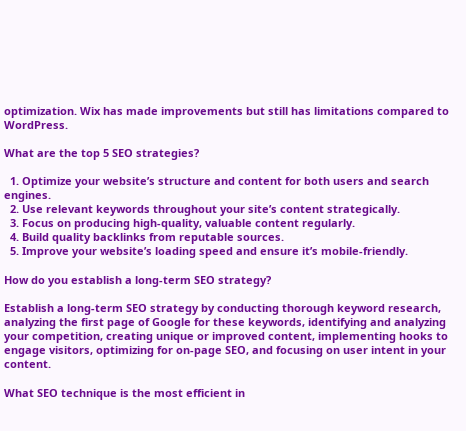optimization. Wix has made improvements but still has limitations compared to WordPress.

What are the top 5 SEO strategies?

  1. Optimize your website’s structure and content for both users and search engines.
  2. Use relevant keywords throughout your site’s content strategically.
  3. Focus on producing high-quality, valuable content regularly.
  4. Build quality backlinks from reputable sources.
  5. Improve your website’s loading speed and ensure it’s mobile-friendly.

How do you establish a long-term SEO strategy?

Establish a long-term SEO strategy by conducting thorough keyword research, analyzing the first page of Google for these keywords, identifying and analyzing your competition, creating unique or improved content, implementing hooks to engage visitors, optimizing for on-page SEO, and focusing on user intent in your content.

What SEO technique is the most efficient in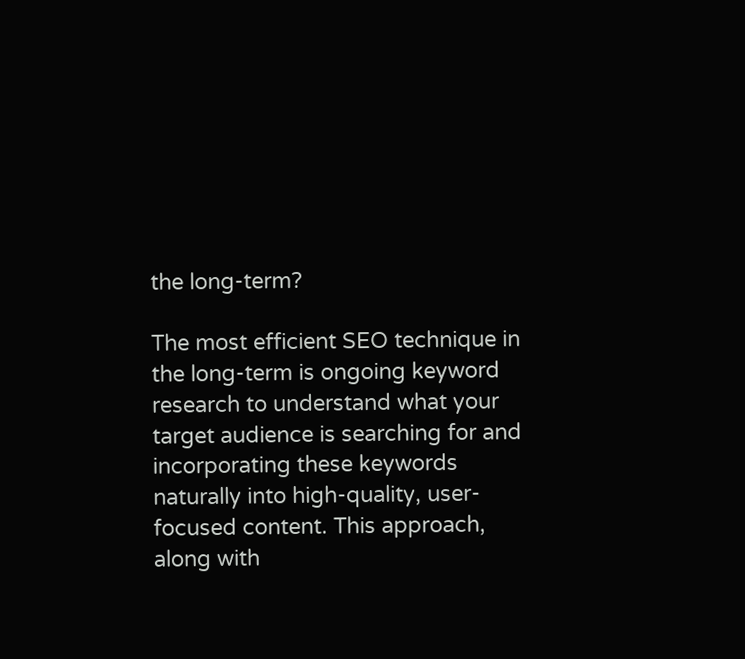the long-term?

The most efficient SEO technique in the long-term is ongoing keyword research to understand what your target audience is searching for and incorporating these keywords naturally into high-quality, user-focused content. This approach, along with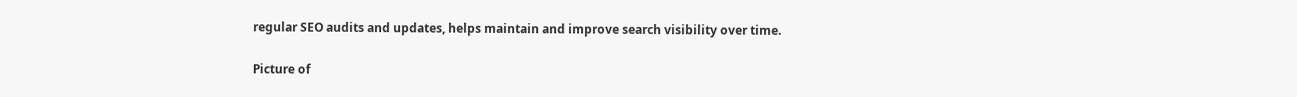regular SEO audits and updates, helps maintain and improve search visibility over time.

Picture of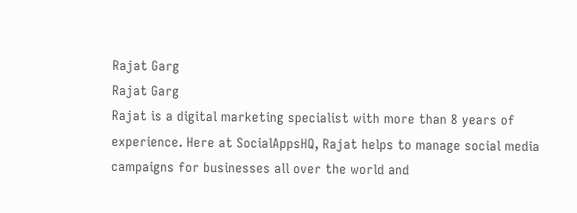Rajat Garg
Rajat Garg
Rajat is a digital marketing specialist with more than 8 years of experience. Here at SocialAppsHQ, Rajat helps to manage social media campaigns for businesses all over the world and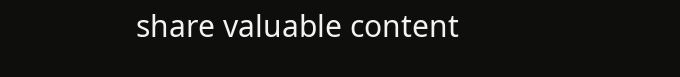share valuable content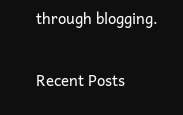through blogging.

Recent Posts